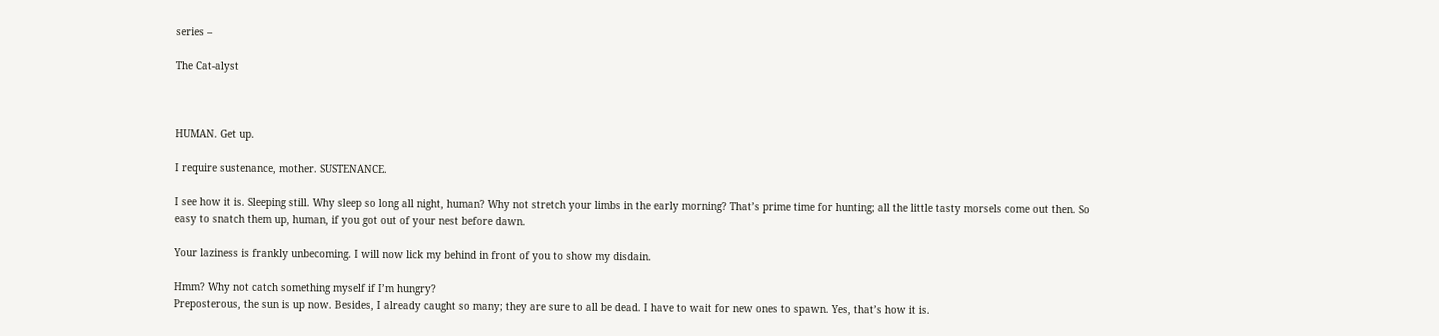series –

The Cat-alyst



HUMAN. Get up.

I require sustenance, mother. SUSTENANCE.

I see how it is. Sleeping still. Why sleep so long all night, human? Why not stretch your limbs in the early morning? That’s prime time for hunting; all the little tasty morsels come out then. So easy to snatch them up, human, if you got out of your nest before dawn.

Your laziness is frankly unbecoming. I will now lick my behind in front of you to show my disdain.

Hmm? Why not catch something myself if I’m hungry?
Preposterous, the sun is up now. Besides, I already caught so many; they are sure to all be dead. I have to wait for new ones to spawn. Yes, that’s how it is.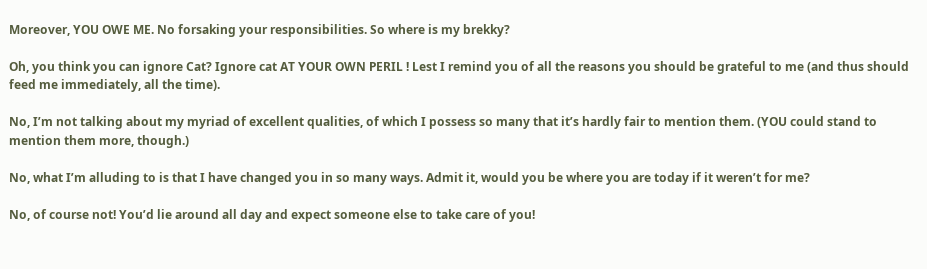Moreover, YOU OWE ME. No forsaking your responsibilities. So where is my brekky?

Oh, you think you can ignore Cat? Ignore cat AT YOUR OWN PERIL ! Lest I remind you of all the reasons you should be grateful to me (and thus should feed me immediately, all the time).

No, I’m not talking about my myriad of excellent qualities, of which I possess so many that it’s hardly fair to mention them. (YOU could stand to mention them more, though.)

No, what I’m alluding to is that I have changed you in so many ways. Admit it, would you be where you are today if it weren’t for me?

No, of course not! You’d lie around all day and expect someone else to take care of you!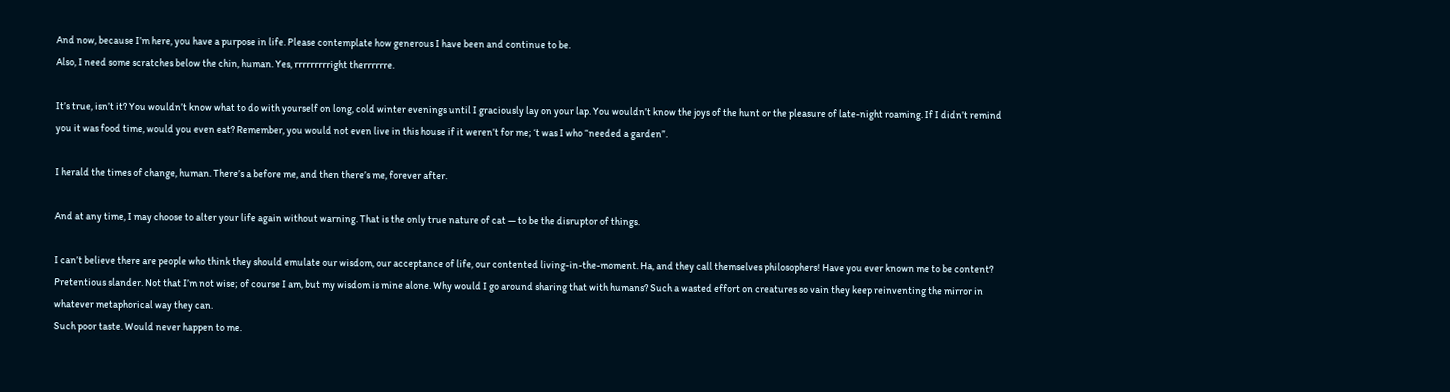And now, because I’m here, you have a purpose in life. Please contemplate how generous I have been and continue to be.
Also, I need some scratches below the chin, human. Yes, rrrrrrrrright therrrrrre.

It’s true, isn’t it? You wouldn’t know what to do with yourself on long, cold winter evenings until I graciously lay on your lap. You wouldn’t know the joys of the hunt or the pleasure of late-night roaming. If I didn’t remind you it was food time, would you even eat? Remember, you would not even live in this house if it weren’t for me; ‘t was I who “needed a garden”.

I herald the times of change, human. There’s a before me, and then there’s me, forever after.

And at any time, I may choose to alter your life again without warning. That is the only true nature of cat — to be the disruptor of things.

I can’t believe there are people who think they should emulate our wisdom, our acceptance of life, our contented living-in-the-moment. Ha, and they call themselves philosophers! Have you ever known me to be content? Pretentious slander. Not that I’m not wise; of course I am, but my wisdom is mine alone. Why would I go around sharing that with humans? Such a wasted effort on creatures so vain they keep reinventing the mirror in whatever metaphorical way they can.
Such poor taste. Would never happen to me.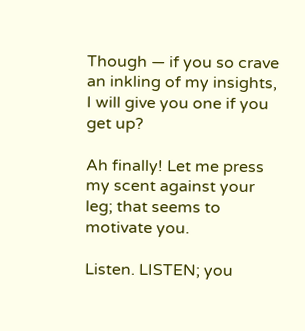Though — if you so crave an inkling of my insights, I will give you one if you get up?

Ah finally! Let me press my scent against your leg; that seems to motivate you.

Listen. LISTEN; you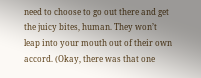need to choose to go out there and get the juicy bites, human. They won’t leap into your mouth out of their own accord. (Okay, there was that one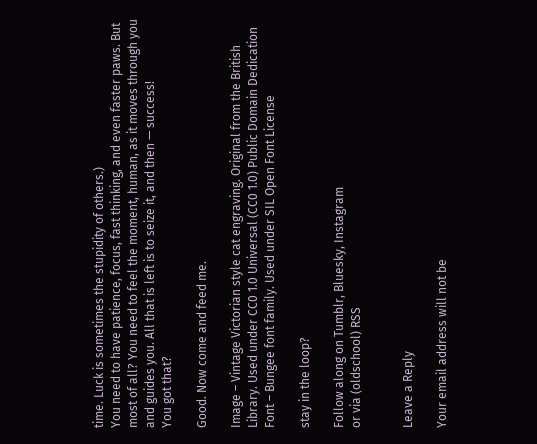time. Luck is sometimes the stupidity of others.)
You need to have patience, focus, fast thinking, and even faster paws. But most of all? You need to feel the moment, human, as it moves through you and guides you. All that is left is to seize it, and then — success!
You got that?

Good. Now come and feed me.

Image – Vintage Victorian style cat engraving. Original from the British Library. Used under CC0 1.0 Universal (CC0 1.0) Public Domain Dedication
Font – Bungee font family. Used under SIL Open Font License

stay in the loop?

Follow along on Tumblr, Bluesky, Instagram
or via (oldschool) RSS


Leave a Reply

Your email address will not be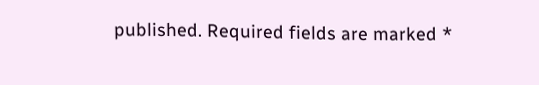published. Required fields are marked *